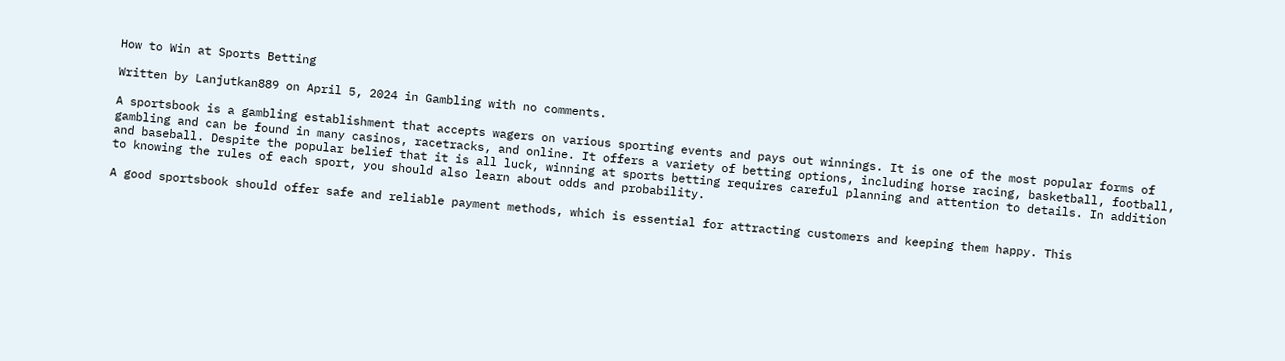How to Win at Sports Betting

Written by Lanjutkan889 on April 5, 2024 in Gambling with no comments.

A sportsbook is a gambling establishment that accepts wagers on various sporting events and pays out winnings. It is one of the most popular forms of gambling and can be found in many casinos, racetracks, and online. It offers a variety of betting options, including horse racing, basketball, football, and baseball. Despite the popular belief that it is all luck, winning at sports betting requires careful planning and attention to details. In addition to knowing the rules of each sport, you should also learn about odds and probability.

A good sportsbook should offer safe and reliable payment methods, which is essential for attracting customers and keeping them happy. This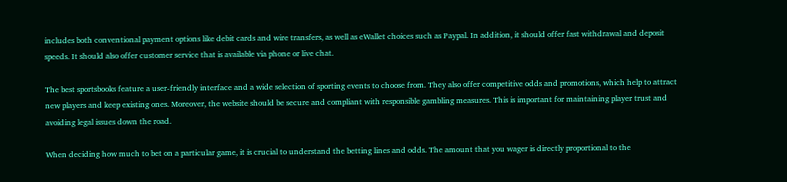includes both conventional payment options like debit cards and wire transfers, as well as eWallet choices such as Paypal. In addition, it should offer fast withdrawal and deposit speeds. It should also offer customer service that is available via phone or live chat.

The best sportsbooks feature a user-friendly interface and a wide selection of sporting events to choose from. They also offer competitive odds and promotions, which help to attract new players and keep existing ones. Moreover, the website should be secure and compliant with responsible gambling measures. This is important for maintaining player trust and avoiding legal issues down the road.

When deciding how much to bet on a particular game, it is crucial to understand the betting lines and odds. The amount that you wager is directly proportional to the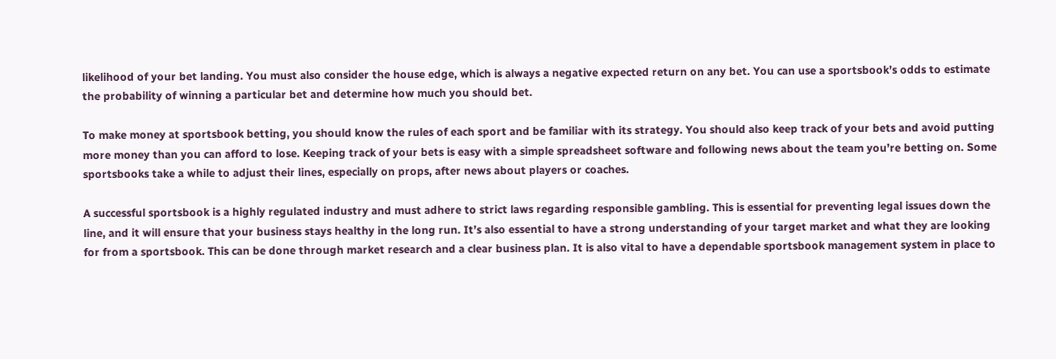likelihood of your bet landing. You must also consider the house edge, which is always a negative expected return on any bet. You can use a sportsbook’s odds to estimate the probability of winning a particular bet and determine how much you should bet.

To make money at sportsbook betting, you should know the rules of each sport and be familiar with its strategy. You should also keep track of your bets and avoid putting more money than you can afford to lose. Keeping track of your bets is easy with a simple spreadsheet software and following news about the team you’re betting on. Some sportsbooks take a while to adjust their lines, especially on props, after news about players or coaches.

A successful sportsbook is a highly regulated industry and must adhere to strict laws regarding responsible gambling. This is essential for preventing legal issues down the line, and it will ensure that your business stays healthy in the long run. It’s also essential to have a strong understanding of your target market and what they are looking for from a sportsbook. This can be done through market research and a clear business plan. It is also vital to have a dependable sportsbook management system in place to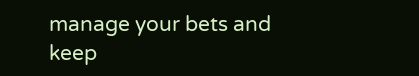manage your bets and keep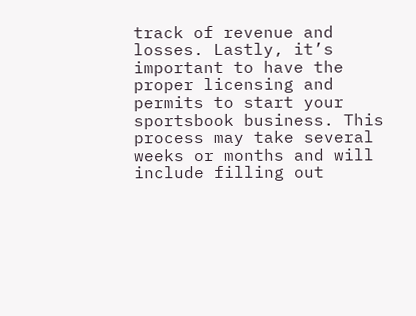track of revenue and losses. Lastly, it’s important to have the proper licensing and permits to start your sportsbook business. This process may take several weeks or months and will include filling out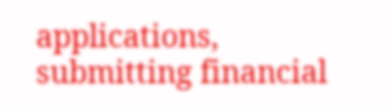applications, submitting financial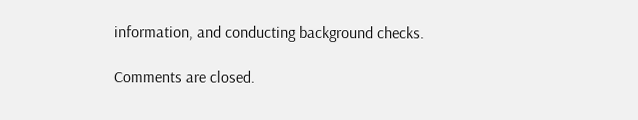information, and conducting background checks.

Comments are closed.